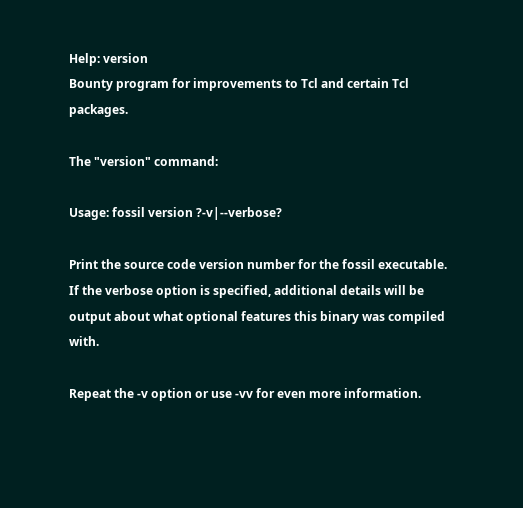Help: version
Bounty program for improvements to Tcl and certain Tcl packages.

The "version" command:

Usage: fossil version ?-v|--verbose?

Print the source code version number for the fossil executable. If the verbose option is specified, additional details will be output about what optional features this binary was compiled with.

Repeat the -v option or use -vv for even more information.